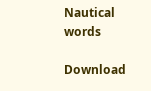Nautical words

Download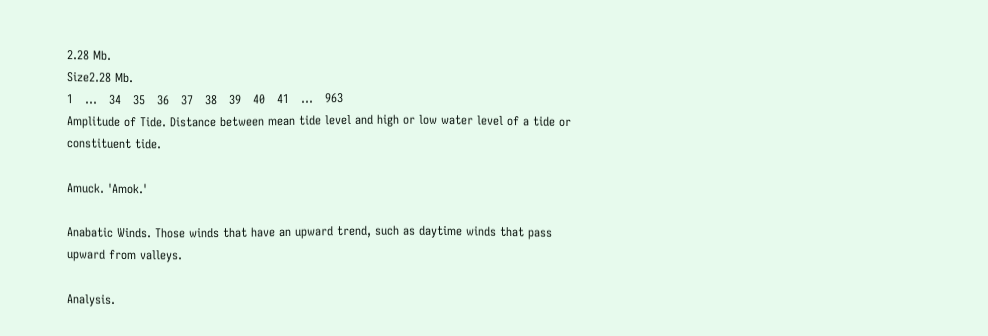2.28 Mb.
Size2.28 Mb.
1   ...   34   35   36   37   38   39   40   41   ...   963
Amplitude of Tide. Distance between mean tide level and high or low water level of a tide or constituent tide.

Amuck. 'Amok.'

Anabatic Winds. Those winds that have an upward trend, such as daytime winds that pass upward from valleys.

Analysis.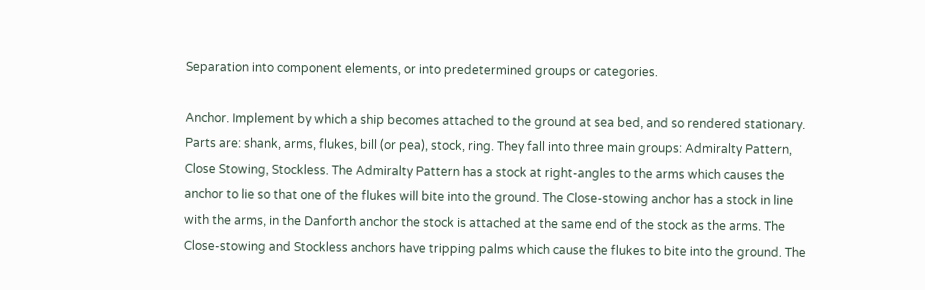Separation into component elements, or into predetermined groups or categories.

Anchor. Implement by which a ship becomes attached to the ground at sea bed, and so rendered stationary. Parts are: shank, arms, flukes, bill (or pea), stock, ring. They fall into three main groups: Admiralty Pattern, Close Stowing, Stockless. The Admiralty Pattern has a stock at right-angles to the arms which causes the anchor to lie so that one of the flukes will bite into the ground. The Close-stowing anchor has a stock in line with the arms, in the Danforth anchor the stock is attached at the same end of the stock as the arms. The Close-stowing and Stockless anchors have tripping palms which cause the flukes to bite into the ground. The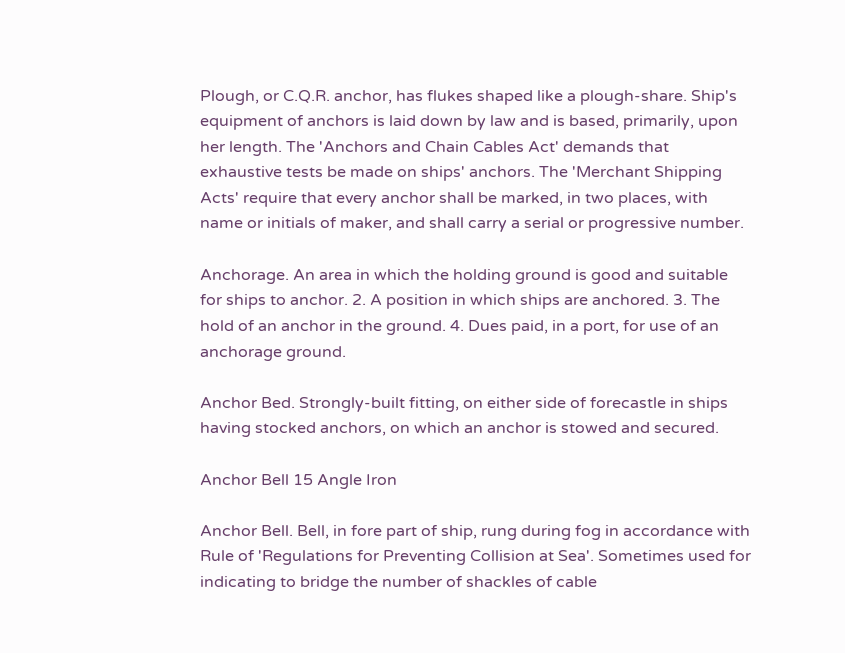Plough, or C.Q.R. anchor, has flukes shaped like a plough-share. Ship's equipment of anchors is laid down by law and is based, primarily, upon her length. The 'Anchors and Chain Cables Act' demands that exhaustive tests be made on ships' anchors. The 'Merchant Shipping Acts' require that every anchor shall be marked, in two places, with name or initials of maker, and shall carry a serial or progressive number.

Anchorage. An area in which the holding ground is good and suitable for ships to anchor. 2. A position in which ships are anchored. 3. The hold of an anchor in the ground. 4. Dues paid, in a port, for use of an anchorage ground.

Anchor Bed. Strongly-built fitting, on either side of forecastle in ships having stocked anchors, on which an anchor is stowed and secured.

Anchor Bell 15 Angle Iron

Anchor Bell. Bell, in fore part of ship, rung during fog in accordance with Rule of 'Regulations for Preventing Collision at Sea'. Sometimes used for indicating to bridge the number of shackles of cable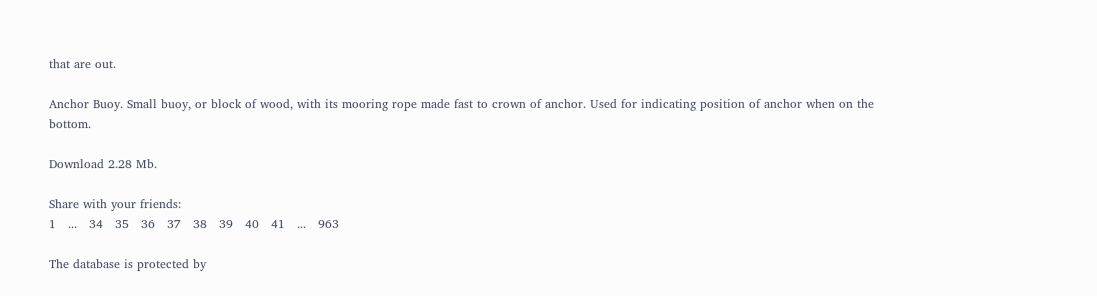that are out.

Anchor Buoy. Small buoy, or block of wood, with its mooring rope made fast to crown of anchor. Used for indicating position of anchor when on the bottom.

Download 2.28 Mb.

Share with your friends:
1   ...   34   35   36   37   38   39   40   41   ...   963

The database is protected by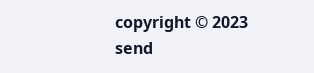copyright © 2023
send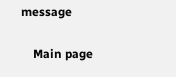message

    Main page